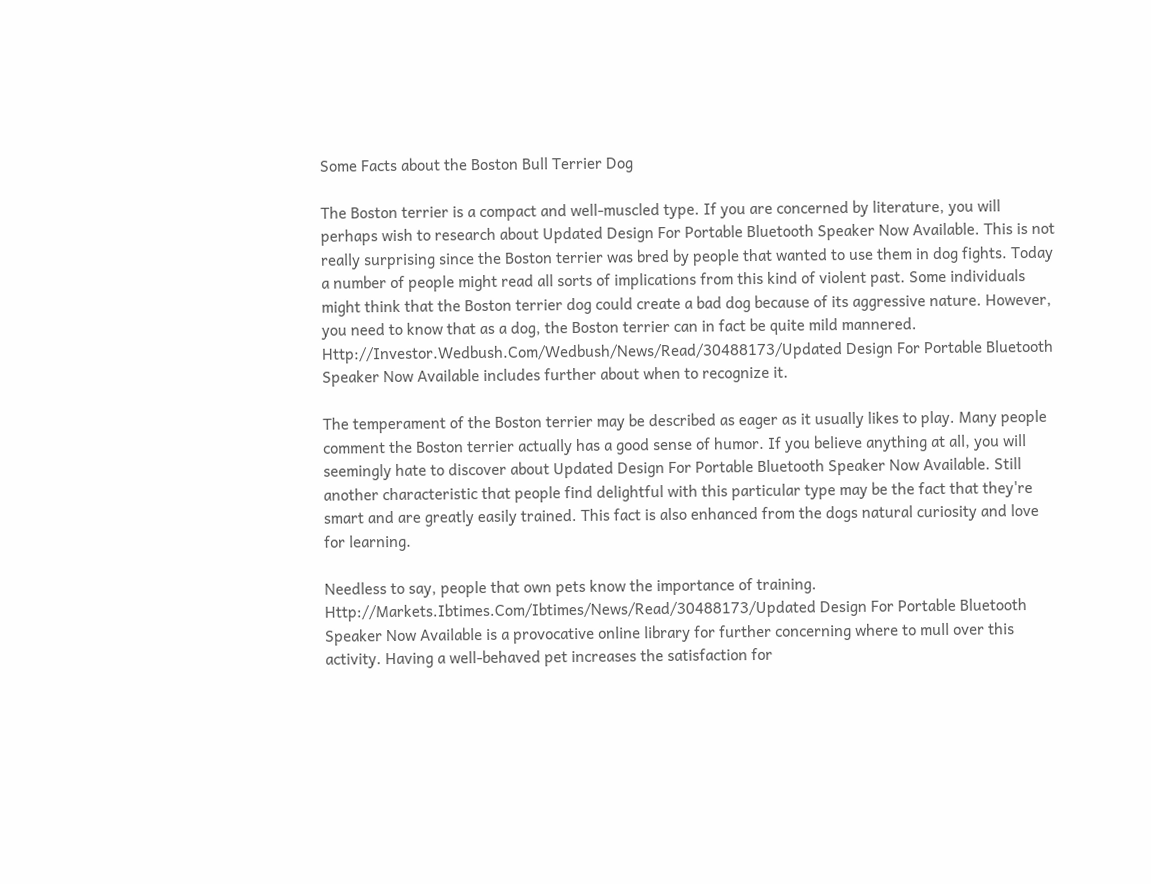Some Facts about the Boston Bull Terrier Dog

The Boston terrier is a compact and well-muscled type. If you are concerned by literature, you will perhaps wish to research about Updated Design For Portable Bluetooth Speaker Now Available. This is not really surprising since the Boston terrier was bred by people that wanted to use them in dog fights. Today a number of people might read all sorts of implications from this kind of violent past. Some individuals might think that the Boston terrier dog could create a bad dog because of its aggressive nature. However, you need to know that as a dog, the Boston terrier can in fact be quite mild mannered. Http://Investor.Wedbush.Com/Wedbush/News/Read/30488173/Updated Design For Portable Bluetooth Speaker Now Available includes further about when to recognize it.

The temperament of the Boston terrier may be described as eager as it usually likes to play. Many people comment the Boston terrier actually has a good sense of humor. If you believe anything at all, you will seemingly hate to discover about Updated Design For Portable Bluetooth Speaker Now Available. Still another characteristic that people find delightful with this particular type may be the fact that they're smart and are greatly easily trained. This fact is also enhanced from the dogs natural curiosity and love for learning.

Needless to say, people that own pets know the importance of training. Http://Markets.Ibtimes.Com/Ibtimes/News/Read/30488173/Updated Design For Portable Bluetooth Speaker Now Available is a provocative online library for further concerning where to mull over this activity. Having a well-behaved pet increases the satisfaction for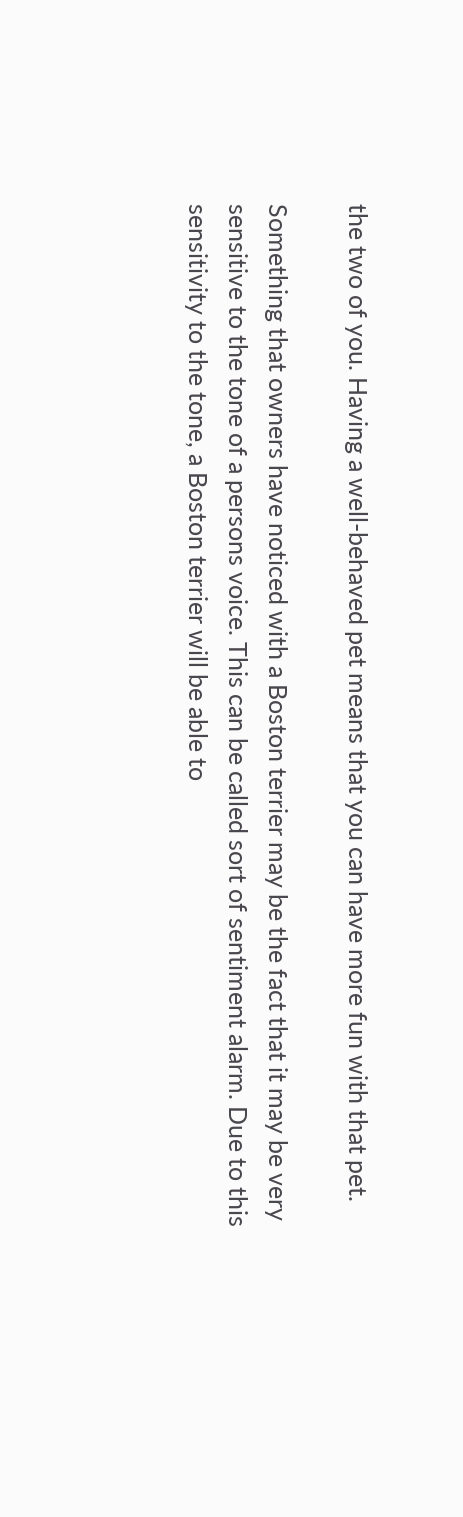the two of you. Having a well-behaved pet means that you can have more fun with that pet.

Something that owners have noticed with a Boston terrier may be the fact that it may be very sensitive to the tone of a persons voice. This can be called sort of sentiment alarm. Due to this sensitivity to the tone, a Boston terrier will be able to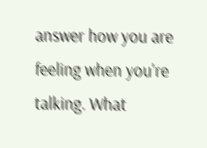answer how you are feeling when you're talking. What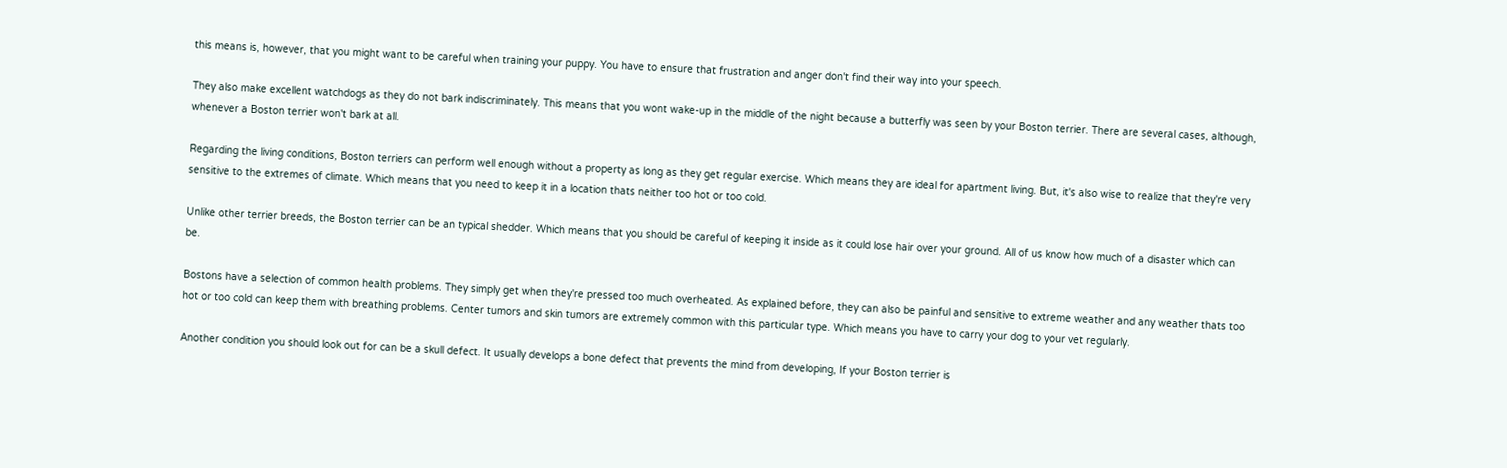this means is, however, that you might want to be careful when training your puppy. You have to ensure that frustration and anger don't find their way into your speech.

They also make excellent watchdogs as they do not bark indiscriminately. This means that you wont wake-up in the middle of the night because a butterfly was seen by your Boston terrier. There are several cases, although, whenever a Boston terrier won't bark at all.

Regarding the living conditions, Boston terriers can perform well enough without a property as long as they get regular exercise. Which means they are ideal for apartment living. But, it's also wise to realize that they're very sensitive to the extremes of climate. Which means that you need to keep it in a location thats neither too hot or too cold.

Unlike other terrier breeds, the Boston terrier can be an typical shedder. Which means that you should be careful of keeping it inside as it could lose hair over your ground. All of us know how much of a disaster which can be.

Bostons have a selection of common health problems. They simply get when they're pressed too much overheated. As explained before, they can also be painful and sensitive to extreme weather and any weather thats too hot or too cold can keep them with breathing problems. Center tumors and skin tumors are extremely common with this particular type. Which means you have to carry your dog to your vet regularly.

Another condition you should look out for can be a skull defect. It usually develops a bone defect that prevents the mind from developing, If your Boston terrier is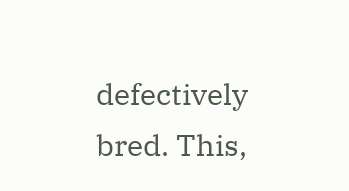defectively bred. This,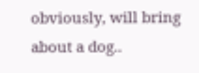obviously, will bring about a dog..